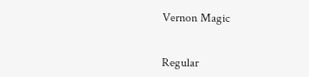Vernon Magic


Regular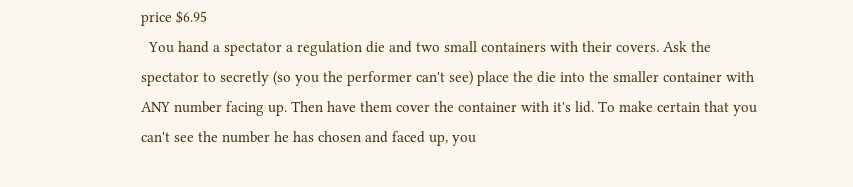price $6.95
  You hand a spectator a regulation die and two small containers with their covers. Ask the spectator to secretly (so you the performer can't see) place the die into the smaller container with ANY number facing up. Then have them cover the container with it's lid. To make certain that you  can't see the number he has chosen and faced up, you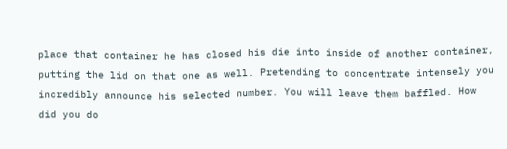place that container he has closed his die into inside of another container, putting the lid on that one as well. Pretending to concentrate intensely you incredibly announce his selected number. You will leave them baffled. How did you do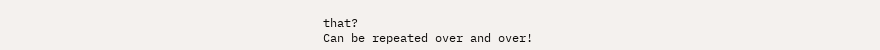that?
Can be repeated over and over!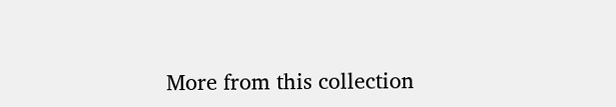More from this collection